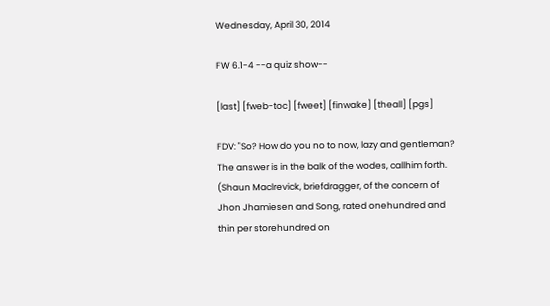Wednesday, April 30, 2014

FW 6.1-4 --a quiz show--

[last] [fweb-toc] [fweet] [finwake] [theall] [pgs]

FDV: "So? How do you no to now, lazy and gentleman? The answer is in the balk of the wodes, callhim forth. (Shaun Maclrevick, briefdragger, of the concern of Jhon Jhamiesen and Song, rated onehundred and thin per storehundred on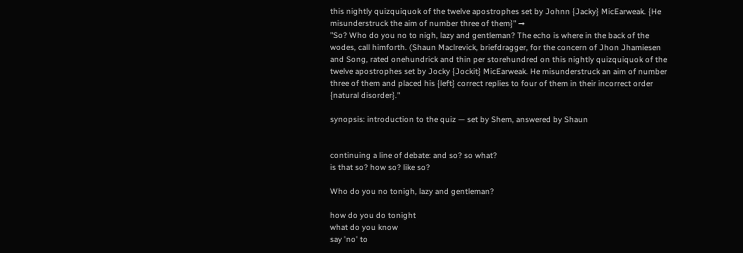this nightly quizquiquok of the twelve apostrophes set by Johnn {Jacky} MicEarweak. {He misunderstruck the aim of number three of them}" →
"So? Who do you no to nigh, lazy and gentleman? The echo is where in the back of the wodes, call himforth. (Shaun Maclrevick, briefdragger, for the concern of Jhon Jhamiesen and Song, rated onehundrick and thin per storehundred on this nightly quizquiquok of the twelve apostrophes set by Jocky {Jockit} MicEarweak. He misunderstruck an aim of number three of them and placed his {left} correct replies to four of them in their incorrect order {natural disorder}."

synopsis: introduction to the quiz — set by Shem, answered by Shaun


continuing a line of debate: and so? so what?
is that so? how so? like so?

Who do you no tonigh, lazy and gentleman?

how do you do tonight
what do you know
say 'no' to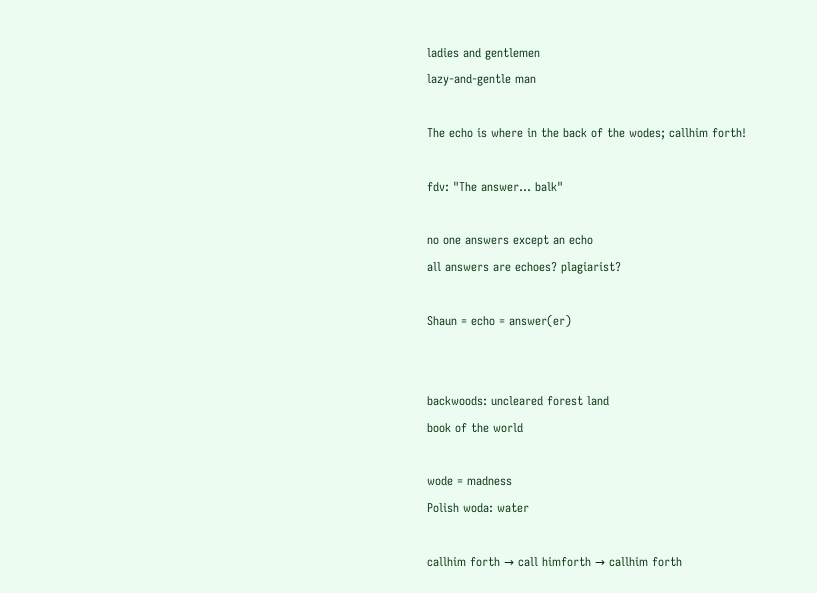ladies and gentlemen
lazy-and-gentle man

The echo is where in the back of the wodes; callhim forth!

fdv: "The answer... balk"

no one answers except an echo
all answers are echoes? plagiarist?

Shaun = echo = answer(er)


backwoods: uncleared forest land
book of the world

wode = madness
Polish woda: water

callhim forth → call himforth → callhim forth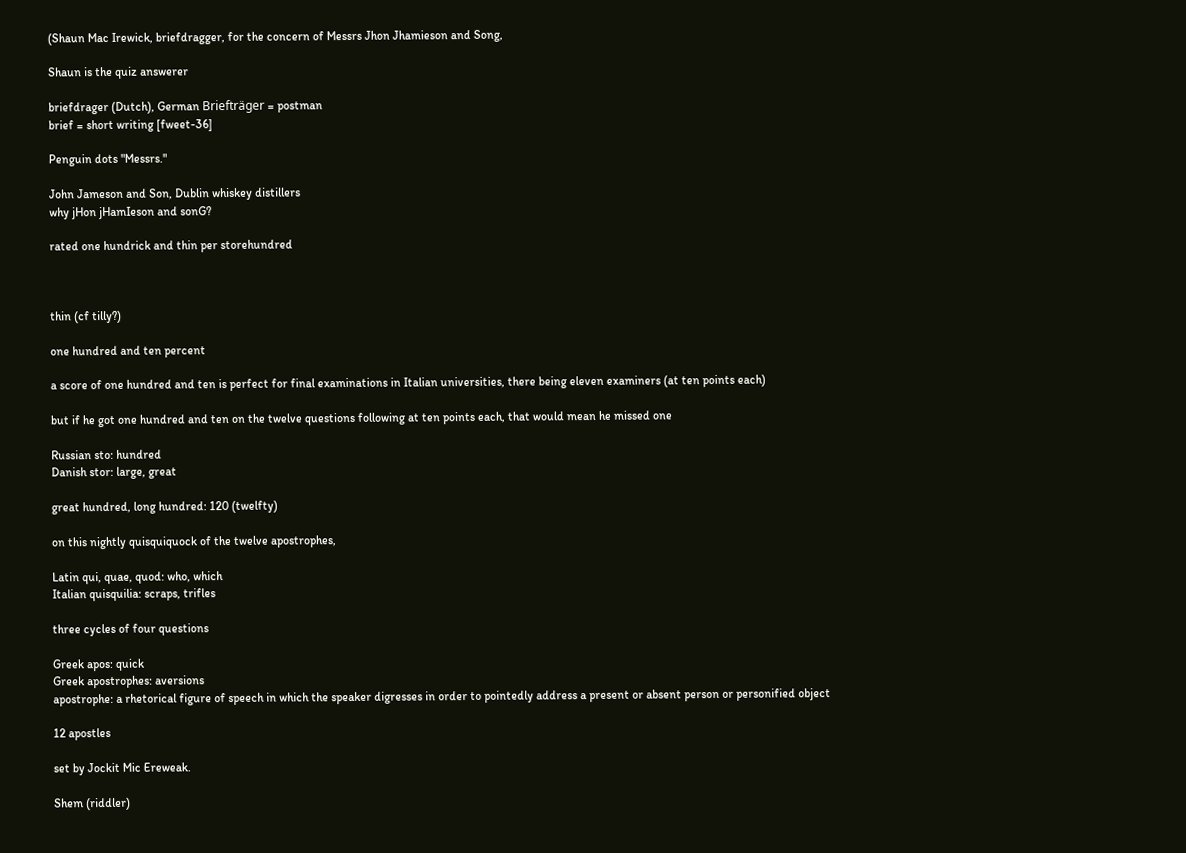(Shaun Mac Irewick, briefdragger, for the concern of Messrs Jhon Jhamieson and Song,

Shaun is the quiz answerer

briefdrager (Dutch), German Briefträger = postman
brief = short writing [fweet-36]

Penguin dots "Messrs."

John Jameson and Son, Dublin whiskey distillers
why jHon jHamIeson and sonG?

rated one hundrick and thin per storehundred



thin (cf tilly?)

one hundred and ten percent

a score of one hundred and ten is perfect for final examinations in Italian universities, there being eleven examiners (at ten points each)

but if he got one hundred and ten on the twelve questions following at ten points each, that would mean he missed one

Russian sto: hundred
Danish stor: large, great

great hundred, long hundred: 120 (twelfty)

on this nightly quisquiquock of the twelve apostrophes,

Latin qui, quae, quod: who, which
Italian quisquilia: scraps, trifles

three cycles of four questions

Greek apos: quick
Greek apostrophes: aversions
apostrophe: a rhetorical figure of speech in which the speaker digresses in order to pointedly address a present or absent person or personified object

12 apostles

set by Jockit Mic Ereweak.

Shem (riddler)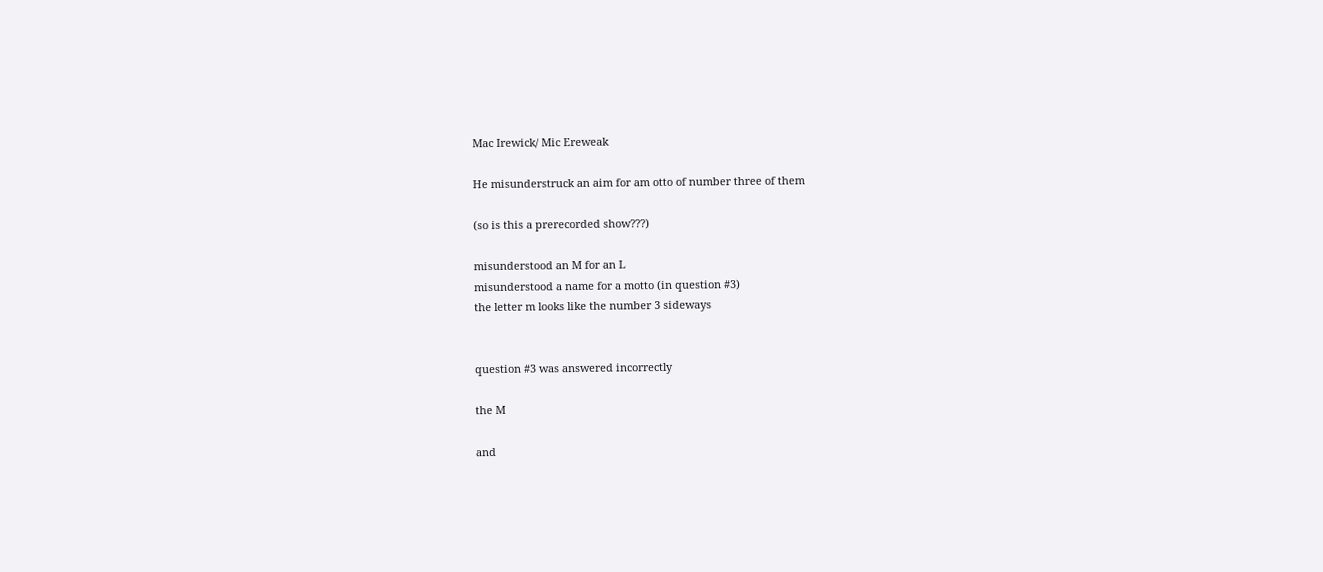Mac Irewick/ Mic Ereweak

He misunderstruck an aim for am otto of number three of them

(so is this a prerecorded show???)

misunderstood an M for an L
misunderstood a name for a motto (in question #3)
the letter m looks like the number 3 sideways


question #3 was answered incorrectly

the M

and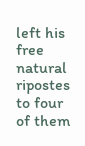left his free natural ripostes to four of them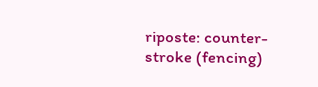riposte: counter-stroke (fencing)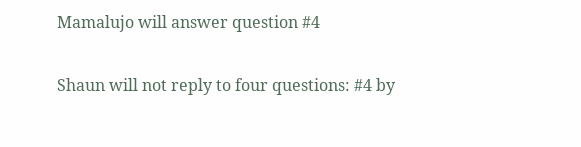Mamalujo will answer question #4

Shaun will not reply to four questions: #4 by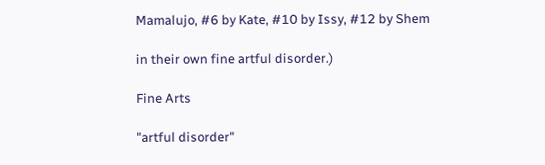Mamalujo, #6 by Kate, #10 by Issy, #12 by Shem

in their own fine artful disorder.)

Fine Arts

"artful disorder"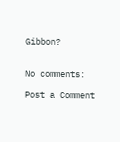Gibbon?


No comments:

Post a Comment